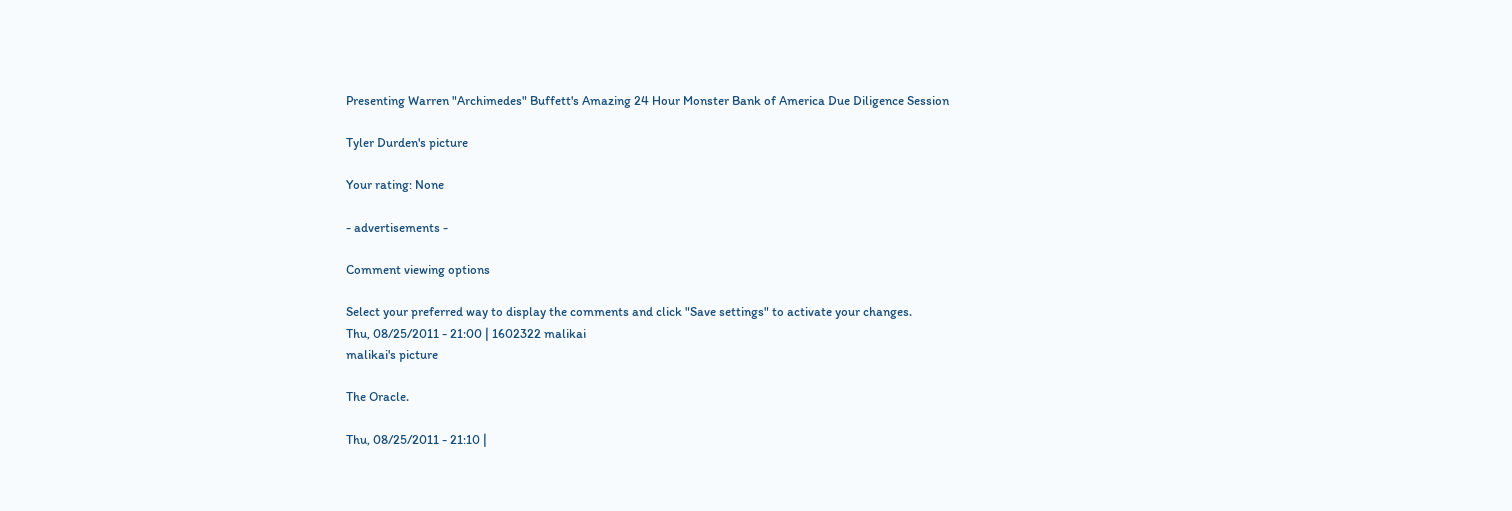Presenting Warren "Archimedes" Buffett's Amazing 24 Hour Monster Bank of America Due Diligence Session

Tyler Durden's picture

Your rating: None

- advertisements -

Comment viewing options

Select your preferred way to display the comments and click "Save settings" to activate your changes.
Thu, 08/25/2011 - 21:00 | 1602322 malikai
malikai's picture

The Oracle.

Thu, 08/25/2011 - 21:10 |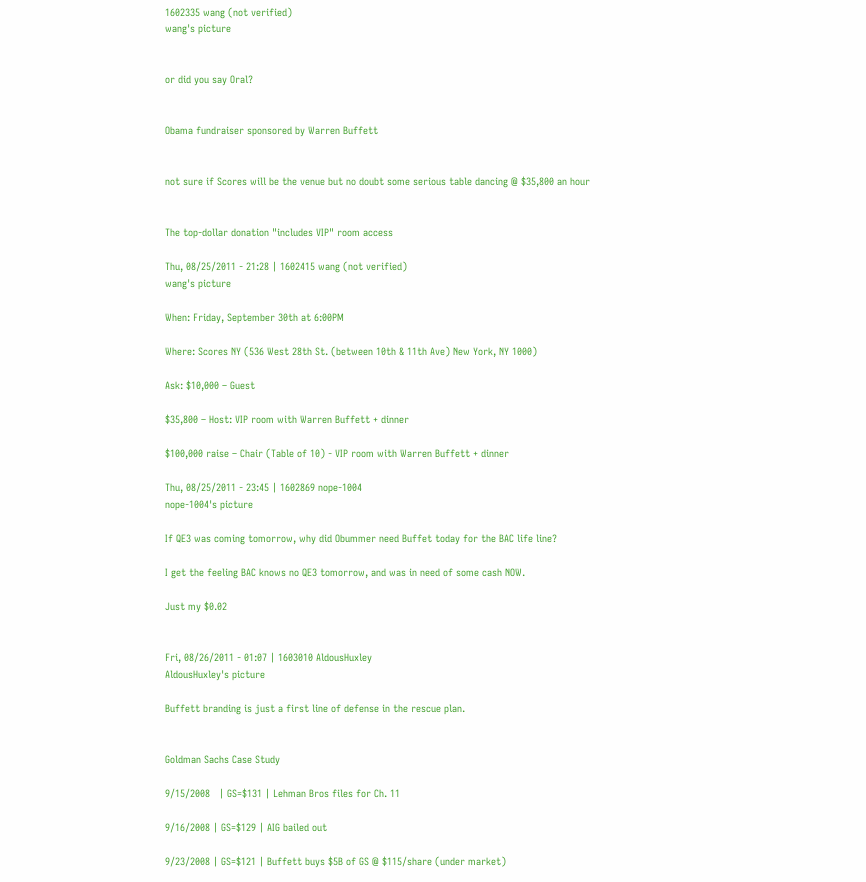1602335 wang (not verified)
wang's picture


or did you say Oral?


Obama fundraiser sponsored by Warren Buffett


not sure if Scores will be the venue but no doubt some serious table dancing @ $35,800 an hour


The top-dollar donation "includes VIP" room access

Thu, 08/25/2011 - 21:28 | 1602415 wang (not verified)
wang's picture

When: Friday, September 30th at 6:00PM

Where: Scores NY (536 West 28th St. (between 10th & 11th Ave) New York, NY 1000)

Ask: $10,000 – Guest

$35,800 – Host: VIP room with Warren Buffett + dinner

$100,000 raise – Chair (Table of 10) - VIP room with Warren Buffett + dinner

Thu, 08/25/2011 - 23:45 | 1602869 nope-1004
nope-1004's picture

If QE3 was coming tomorrow, why did Obummer need Buffet today for the BAC life line?

I get the feeling BAC knows no QE3 tomorrow, and was in need of some cash NOW.

Just my $0.02


Fri, 08/26/2011 - 01:07 | 1603010 AldousHuxley
AldousHuxley's picture

Buffett branding is just a first line of defense in the rescue plan.


Goldman Sachs Case Study

9/15/2008   | GS=$131 | Lehman Bros files for Ch. 11

9/16/2008 | GS=$129 | AIG bailed out

9/23/2008 | GS=$121 | Buffett buys $5B of GS @ $115/share (under market)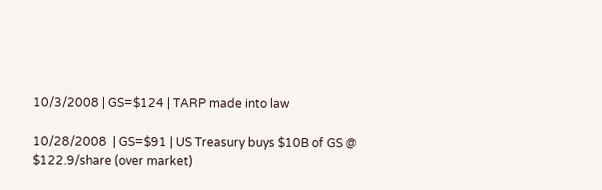10/3/2008 | GS=$124 | TARP made into law

10/28/2008  | GS=$91 | US Treasury buys $10B of GS @ $122.9/share (over market)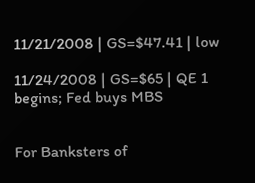11/21/2008 | GS=$47.41 | low

11/24/2008 | GS=$65 | QE 1 begins; Fed buys MBS


For Banksters of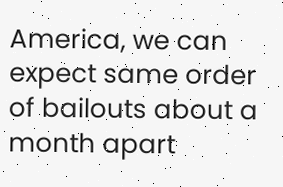America, we can expect same order of bailouts about a month apart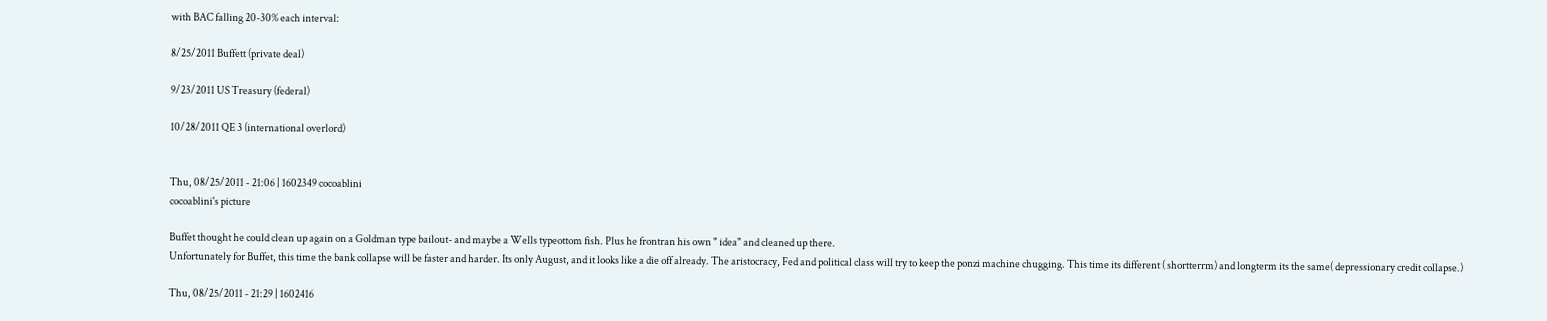with BAC falling 20-30% each interval:

8/25/2011 Buffett (private deal)

9/23/2011 US Treasury (federal)

10/28/2011 QE 3 (international overlord)


Thu, 08/25/2011 - 21:06 | 1602349 cocoablini
cocoablini's picture

Buffet thought he could clean up again on a Goldman type bailout- and maybe a Wells typeottom fish. Plus he frontran his own " idea" and cleaned up there.
Unfortunately for Buffet, this time the bank collapse will be faster and harder. Its only August, and it looks like a die off already. The aristocracy, Fed and political class will try to keep the ponzi machine chugging. This time its different ( shortterrm) and longterm its the same( depressionary credit collapse.)

Thu, 08/25/2011 - 21:29 | 1602416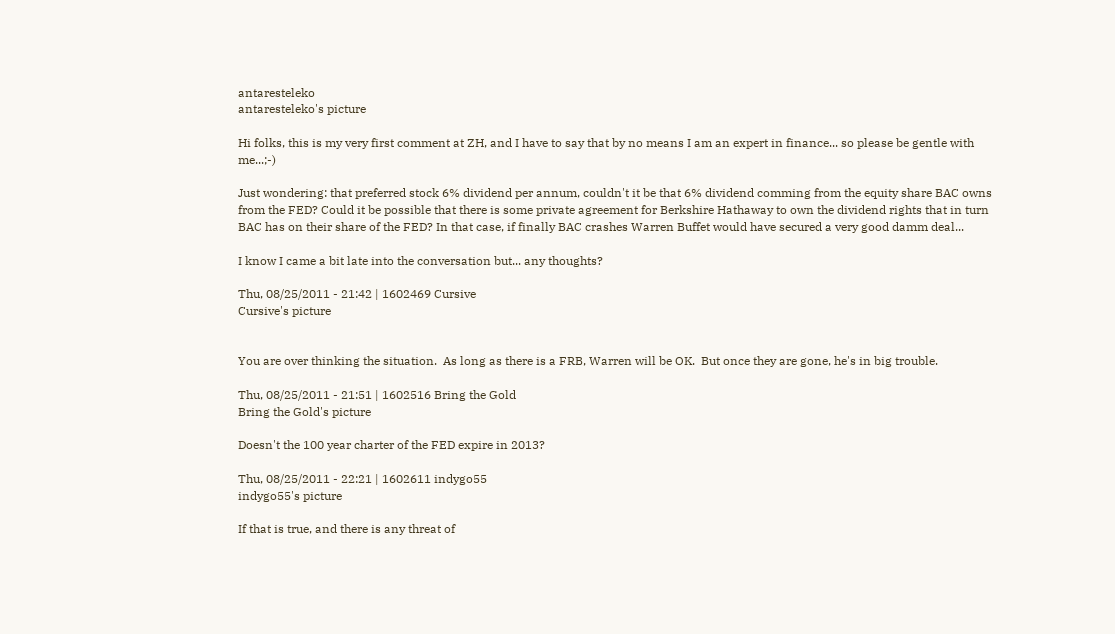antaresteleko
antaresteleko's picture

Hi folks, this is my very first comment at ZH, and I have to say that by no means I am an expert in finance... so please be gentle with me...;-)

Just wondering: that preferred stock 6% dividend per annum, couldn't it be that 6% dividend comming from the equity share BAC owns from the FED? Could it be possible that there is some private agreement for Berkshire Hathaway to own the dividend rights that in turn BAC has on their share of the FED? In that case, if finally BAC crashes Warren Buffet would have secured a very good damm deal...

I know I came a bit late into the conversation but... any thoughts?

Thu, 08/25/2011 - 21:42 | 1602469 Cursive
Cursive's picture


You are over thinking the situation.  As long as there is a FRB, Warren will be OK.  But once they are gone, he's in big trouble.

Thu, 08/25/2011 - 21:51 | 1602516 Bring the Gold
Bring the Gold's picture

Doesn't the 100 year charter of the FED expire in 2013?

Thu, 08/25/2011 - 22:21 | 1602611 indygo55
indygo55's picture

If that is true, and there is any threat of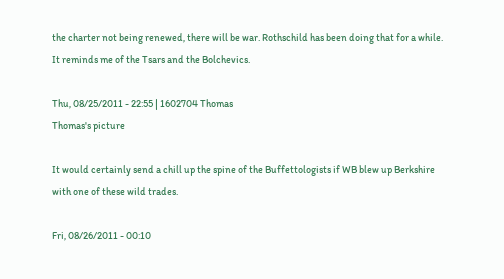the charter not being renewed, there will be war. Rothschild has been doing that for a while. It reminds me of the Tsars and the Bolchevics.

Thu, 08/25/2011 - 22:55 | 1602704 Thomas
Thomas's picture

It would certainly send a chill up the spine of the Buffettologists if WB blew up Berkshire with one of these wild trades.

Fri, 08/26/2011 - 00:10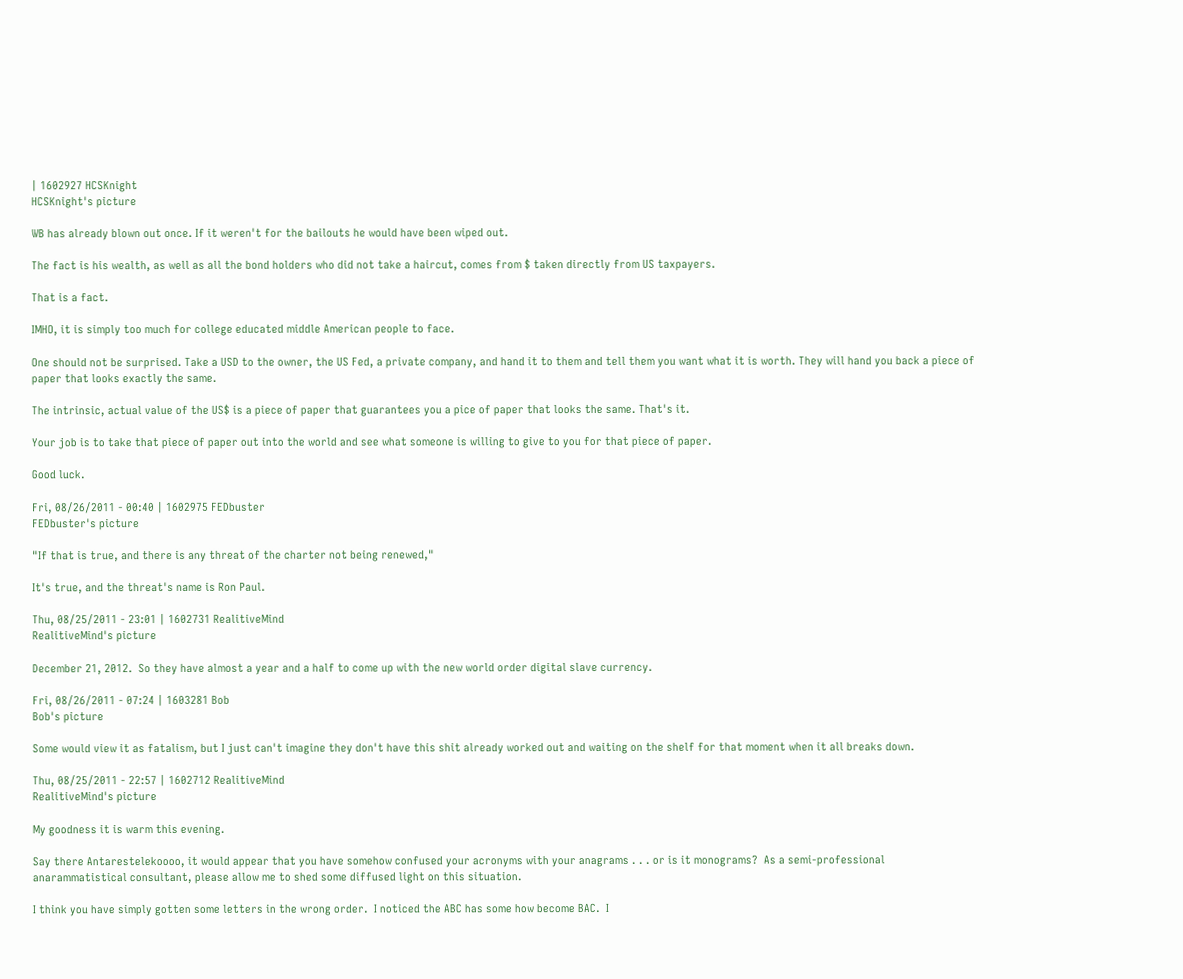| 1602927 HCSKnight
HCSKnight's picture

WB has already blown out once. If it weren't for the bailouts he would have been wiped out.

The fact is his wealth, as well as all the bond holders who did not take a haircut, comes from $ taken directly from US taxpayers.

That is a fact.

IMHO, it is simply too much for college educated middle American people to face.

One should not be surprised. Take a USD to the owner, the US Fed, a private company, and hand it to them and tell them you want what it is worth. They will hand you back a piece of paper that looks exactly the same.

The intrinsic, actual value of the US$ is a piece of paper that guarantees you a pice of paper that looks the same. That's it.

Your job is to take that piece of paper out into the world and see what someone is willing to give to you for that piece of paper.

Good luck.

Fri, 08/26/2011 - 00:40 | 1602975 FEDbuster
FEDbuster's picture

"If that is true, and there is any threat of the charter not being renewed,"

It's true, and the threat's name is Ron Paul.

Thu, 08/25/2011 - 23:01 | 1602731 RealitiveMind
RealitiveMind's picture

December 21, 2012.  So they have almost a year and a half to come up with the new world order digital slave currency.

Fri, 08/26/2011 - 07:24 | 1603281 Bob
Bob's picture

Some would view it as fatalism, but I just can't imagine they don't have this shit already worked out and waiting on the shelf for that moment when it all breaks down.

Thu, 08/25/2011 - 22:57 | 1602712 RealitiveMind
RealitiveMind's picture

My goodness it is warm this evening.

Say there Antarestelekoooo, it would appear that you have somehow confused your acronyms with your anagrams . . . or is it monograms?  As a semi-professional anarammatistical consultant, please allow me to shed some diffused light on this situation.

I think you have simply gotten some letters in the wrong order.  I noticed the ABC has some how become BAC.  I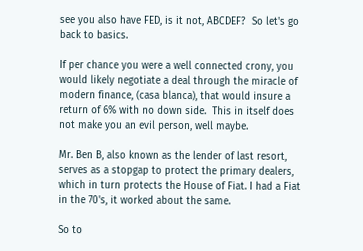see you also have FED, is it not, ABCDEF?  So let's go back to basics.

If per chance you were a well connected crony, you would likely negotiate a deal through the miracle of modern finance, (casa blanca), that would insure a return of 6% with no down side.  This in itself does not make you an evil person, well maybe.

Mr. Ben B, also known as the lender of last resort, serves as a stopgap to protect the primary dealers, which in turn protects the House of Fiat. I had a Fiat in the 70's, it worked about the same.

So to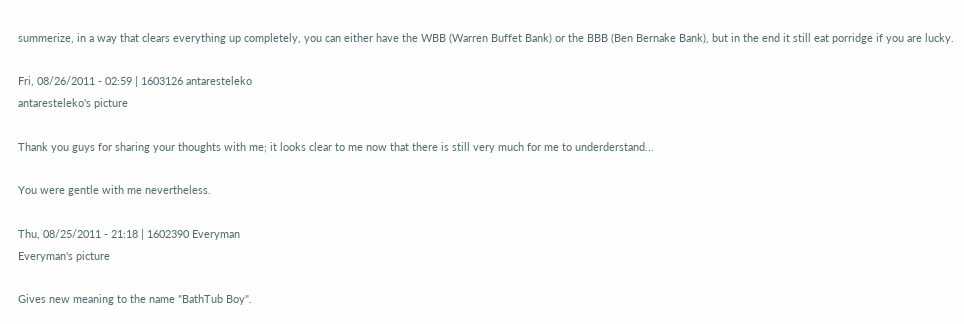summerize, in a way that clears everything up completely, you can either have the WBB (Warren Buffet Bank) or the BBB (Ben Bernake Bank), but in the end it still eat porridge if you are lucky.

Fri, 08/26/2011 - 02:59 | 1603126 antaresteleko
antaresteleko's picture

Thank you guys for sharing your thoughts with me; it looks clear to me now that there is still very much for me to underderstand...

You were gentle with me nevertheless.

Thu, 08/25/2011 - 21:18 | 1602390 Everyman
Everyman's picture

Gives new meaning to the name "BathTub Boy".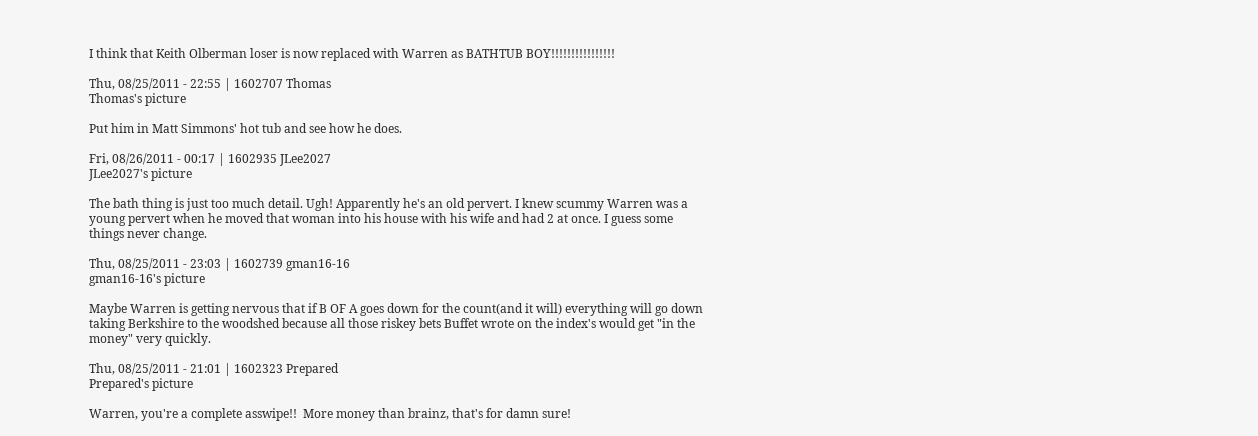I think that Keith Olberman loser is now replaced with Warren as BATHTUB BOY!!!!!!!!!!!!!!!!

Thu, 08/25/2011 - 22:55 | 1602707 Thomas
Thomas's picture

Put him in Matt Simmons' hot tub and see how he does.

Fri, 08/26/2011 - 00:17 | 1602935 JLee2027
JLee2027's picture

The bath thing is just too much detail. Ugh! Apparently he's an old pervert. I knew scummy Warren was a young pervert when he moved that woman into his house with his wife and had 2 at once. I guess some things never change.

Thu, 08/25/2011 - 23:03 | 1602739 gman16-16
gman16-16's picture

Maybe Warren is getting nervous that if B OF A goes down for the count(and it will) everything will go down taking Berkshire to the woodshed because all those riskey bets Buffet wrote on the index's would get "in the money" very quickly.

Thu, 08/25/2011 - 21:01 | 1602323 Prepared
Prepared's picture

Warren, you're a complete asswipe!!  More money than brainz, that's for damn sure!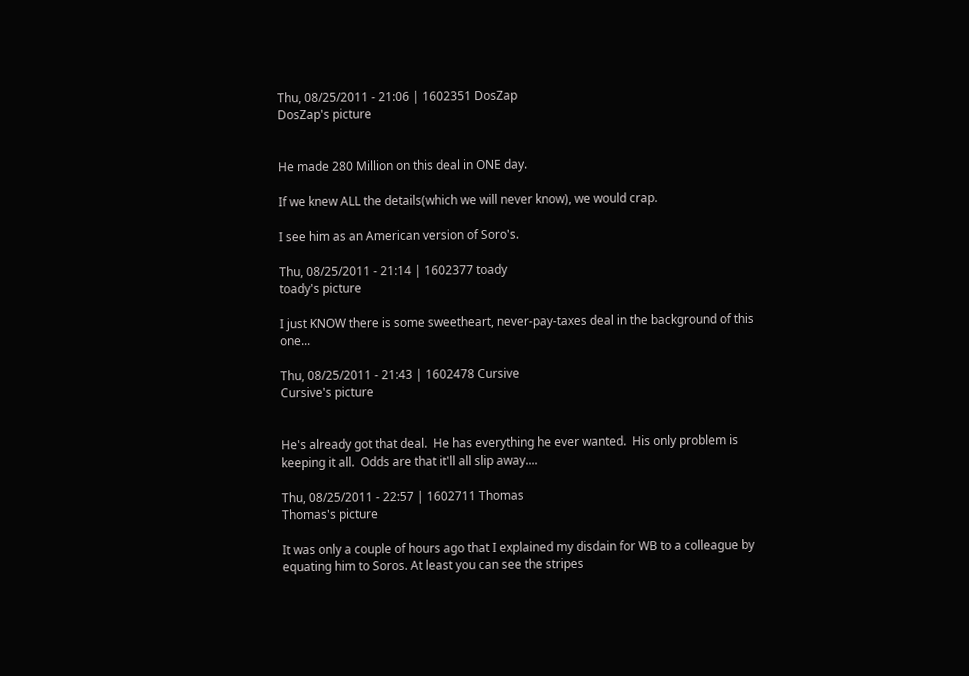Thu, 08/25/2011 - 21:06 | 1602351 DosZap
DosZap's picture


He made 280 Million on this deal in ONE day.

If we knew ALL the details(which we will never know), we would crap.

I see him as an American version of Soro's.

Thu, 08/25/2011 - 21:14 | 1602377 toady
toady's picture

I just KNOW there is some sweetheart, never-pay-taxes deal in the background of this one...

Thu, 08/25/2011 - 21:43 | 1602478 Cursive
Cursive's picture


He's already got that deal.  He has everything he ever wanted.  His only problem is keeping it all.  Odds are that it'll all slip away....

Thu, 08/25/2011 - 22:57 | 1602711 Thomas
Thomas's picture

It was only a couple of hours ago that I explained my disdain for WB to a colleague by equating him to Soros. At least you can see the stripes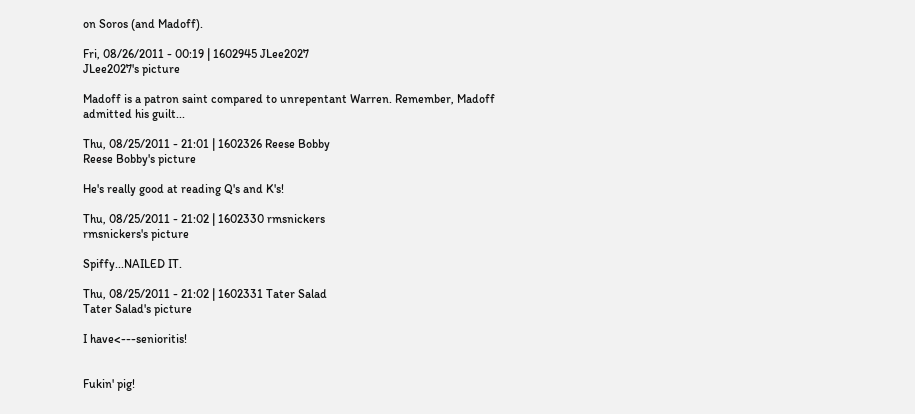on Soros (and Madoff).

Fri, 08/26/2011 - 00:19 | 1602945 JLee2027
JLee2027's picture

Madoff is a patron saint compared to unrepentant Warren. Remember, Madoff admitted his guilt...

Thu, 08/25/2011 - 21:01 | 1602326 Reese Bobby
Reese Bobby's picture

He's really good at reading Q's and K's!

Thu, 08/25/2011 - 21:02 | 1602330 rmsnickers
rmsnickers's picture

Spiffy...NAILED IT.

Thu, 08/25/2011 - 21:02 | 1602331 Tater Salad
Tater Salad's picture

I have<---senioritis!


Fukin' pig!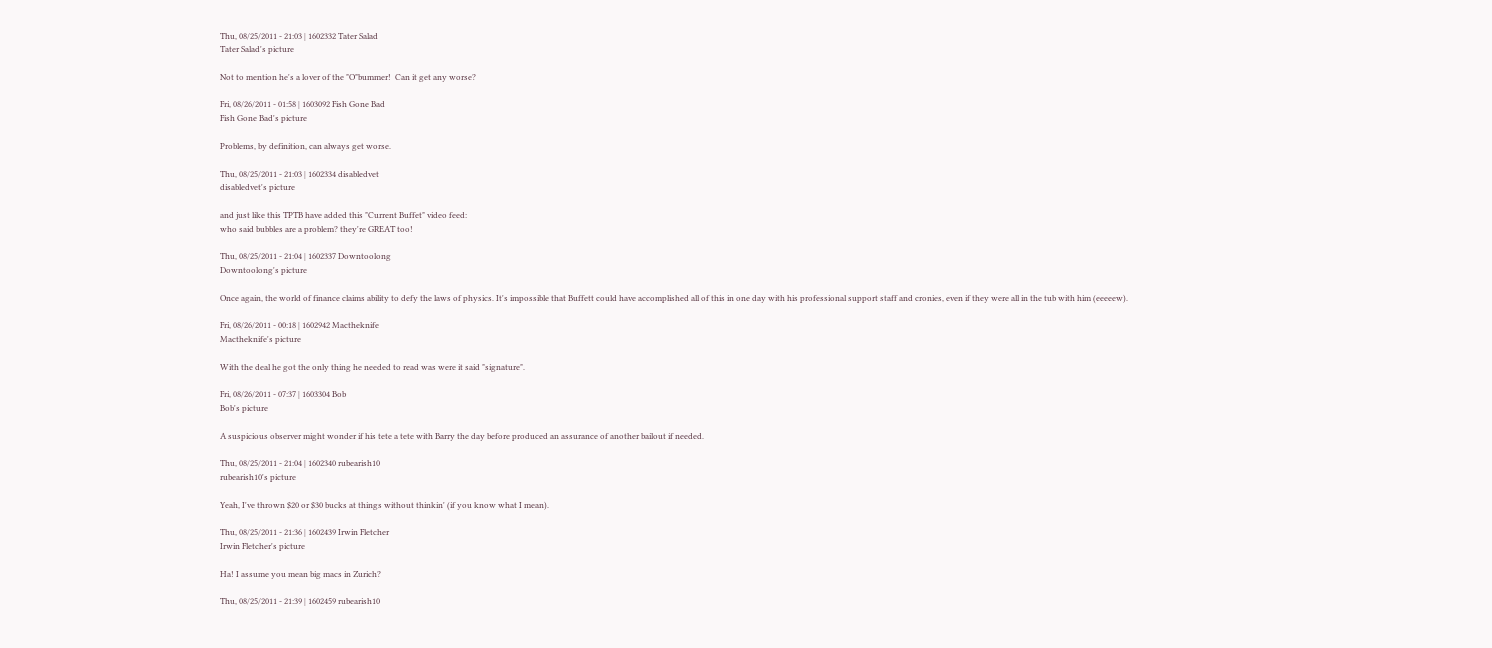Thu, 08/25/2011 - 21:03 | 1602332 Tater Salad
Tater Salad's picture

Not to mention he's a lover of the "O"bummer!  Can it get any worse?

Fri, 08/26/2011 - 01:58 | 1603092 Fish Gone Bad
Fish Gone Bad's picture

Problems, by definition, can always get worse.

Thu, 08/25/2011 - 21:03 | 1602334 disabledvet
disabledvet's picture

and just like this TPTB have added this "Current Buffet" video feed:
who said bubbles are a problem? they're GREAT too!

Thu, 08/25/2011 - 21:04 | 1602337 Downtoolong
Downtoolong's picture

Once again, the world of finance claims ability to defy the laws of physics. It's impossible that Buffett could have accomplished all of this in one day with his professional support staff and cronies, even if they were all in the tub with him (eeeeew).

Fri, 08/26/2011 - 00:18 | 1602942 Mactheknife
Mactheknife's picture

With the deal he got the only thing he needed to read was were it said "signature".

Fri, 08/26/2011 - 07:37 | 1603304 Bob
Bob's picture

A suspicious observer might wonder if his tete a tete with Barry the day before produced an assurance of another bailout if needed.

Thu, 08/25/2011 - 21:04 | 1602340 rubearish10
rubearish10's picture

Yeah, I've thrown $20 or $30 bucks at things without thinkin' (if you know what I mean).

Thu, 08/25/2011 - 21:36 | 1602439 Irwin Fletcher
Irwin Fletcher's picture

Ha! I assume you mean big macs in Zurich?

Thu, 08/25/2011 - 21:39 | 1602459 rubearish10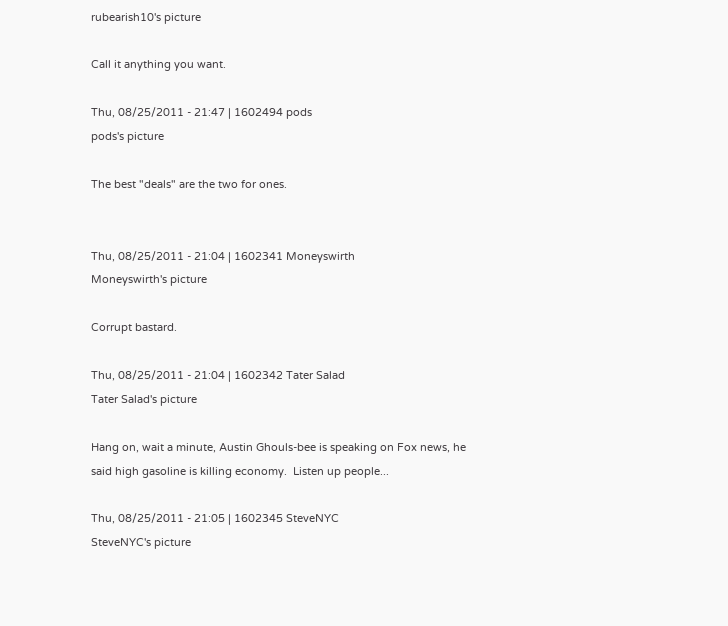rubearish10's picture

Call it anything you want.

Thu, 08/25/2011 - 21:47 | 1602494 pods
pods's picture

The best "deals" are the two for ones.


Thu, 08/25/2011 - 21:04 | 1602341 Moneyswirth
Moneyswirth's picture

Corrupt bastard.

Thu, 08/25/2011 - 21:04 | 1602342 Tater Salad
Tater Salad's picture

Hang on, wait a minute, Austin Ghouls-bee is speaking on Fox news, he said high gasoline is killing economy.  Listen up people...

Thu, 08/25/2011 - 21:05 | 1602345 SteveNYC
SteveNYC's picture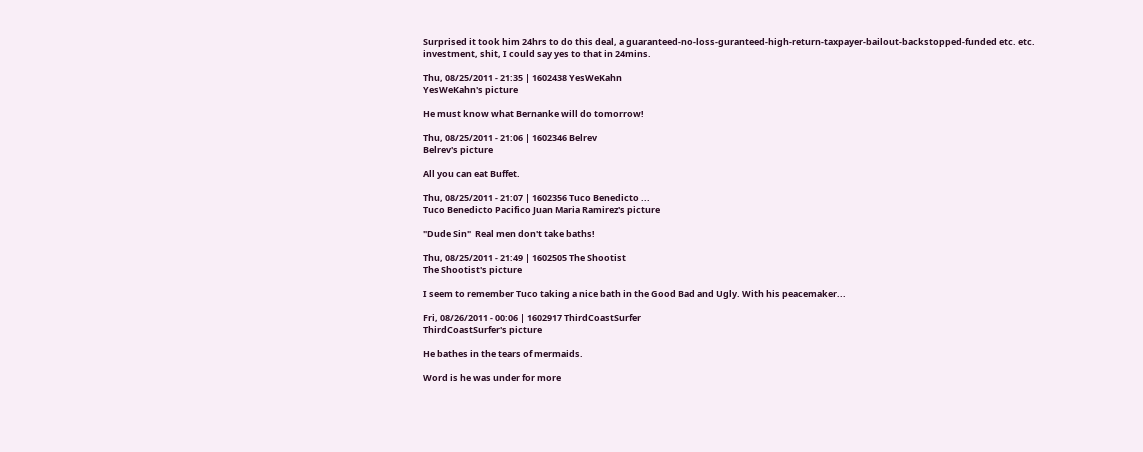Surprised it took him 24hrs to do this deal, a guaranteed-no-loss-guranteed-high-return-taxpayer-bailout-backstopped-funded etc. etc. investment, shit, I could say yes to that in 24mins.

Thu, 08/25/2011 - 21:35 | 1602438 YesWeKahn
YesWeKahn's picture

He must know what Bernanke will do tomorrow!

Thu, 08/25/2011 - 21:06 | 1602346 Belrev
Belrev's picture

All you can eat Buffet.

Thu, 08/25/2011 - 21:07 | 1602356 Tuco Benedicto ...
Tuco Benedicto Pacifico Juan Maria Ramirez's picture

"Dude Sin"  Real men don't take baths!

Thu, 08/25/2011 - 21:49 | 1602505 The Shootist
The Shootist's picture

I seem to remember Tuco taking a nice bath in the Good Bad and Ugly. With his peacemaker...

Fri, 08/26/2011 - 00:06 | 1602917 ThirdCoastSurfer
ThirdCoastSurfer's picture

He bathes in the tears of mermaids.

Word is he was under for more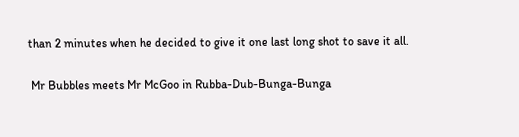than 2 minutes when he decided to give it one last long shot to save it all.

 Mr Bubbles meets Mr McGoo in Rubba-Dub-Bunga-Bunga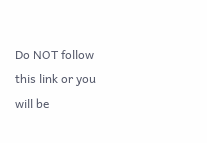Do NOT follow this link or you will be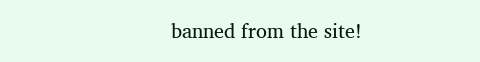banned from the site!